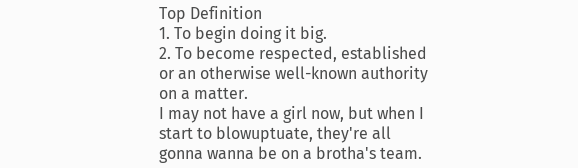Top Definition
1. To begin doing it big.
2. To become respected, established or an otherwise well-known authority on a matter.
I may not have a girl now, but when I start to blowuptuate, they're all gonna wanna be on a brotha's team.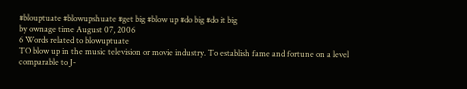#blouptuate #blowupshuate #get big #blow up #do big #do it big
by ownage time August 07, 2006
6 Words related to blowuptuate
TO blow up in the music television or movie industry. To establish fame and fortune on a level comparable to J-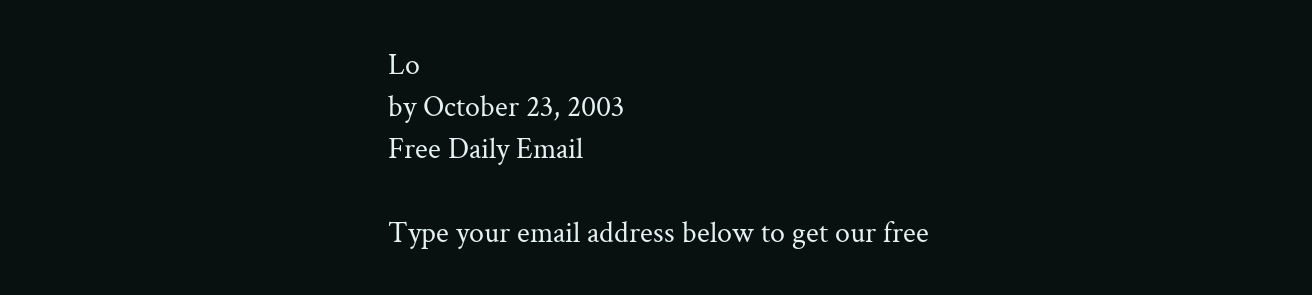Lo
by October 23, 2003
Free Daily Email

Type your email address below to get our free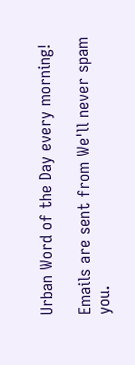Urban Word of the Day every morning!

Emails are sent from We'll never spam you.